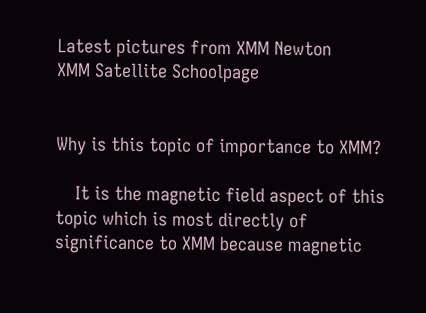Latest pictures from XMM Newton
XMM Satellite Schoolpage


Why is this topic of importance to XMM?

    It is the magnetic field aspect of this topic which is most directly of significance to XMM because magnetic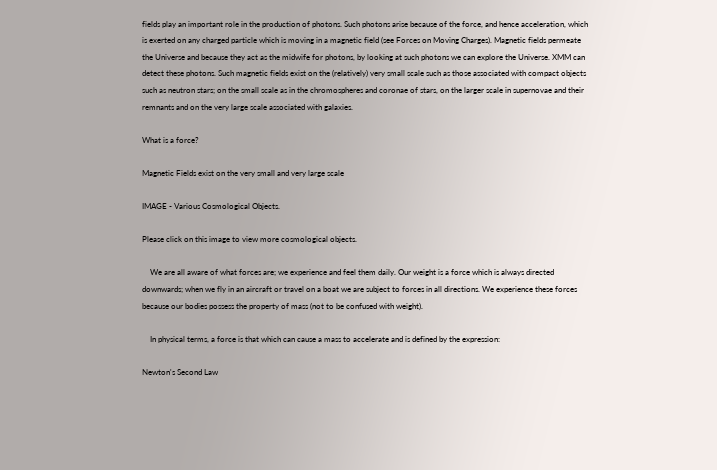fields play an important role in the production of photons. Such photons arise because of the force, and hence acceleration, which is exerted on any charged particle which is moving in a magnetic field (see Forces on Moving Charges). Magnetic fields permeate the Universe and because they act as the midwife for photons, by looking at such photons we can explore the Universe. XMM can detect these photons. Such magnetic fields exist on the (relatively) very small scale such as those associated with compact objects such as neutron stars; on the small scale as in the chromospheres and coronae of stars, on the larger scale in supernovae and their remnants and on the very large scale associated with galaxies.

What is a force?

Magnetic Fields exist on the very small and very large scale

IMAGE - Various Cosmological Objects.

Please click on this image to view more cosmological objects.

    We are all aware of what forces are; we experience and feel them daily. Our weight is a force which is always directed downwards; when we fly in an aircraft or travel on a boat we are subject to forces in all directions. We experience these forces because our bodies possess the property of mass (not to be confused with weight).

    In physical terms, a force is that which can cause a mass to accelerate and is defined by the expression:

Newton's Second Law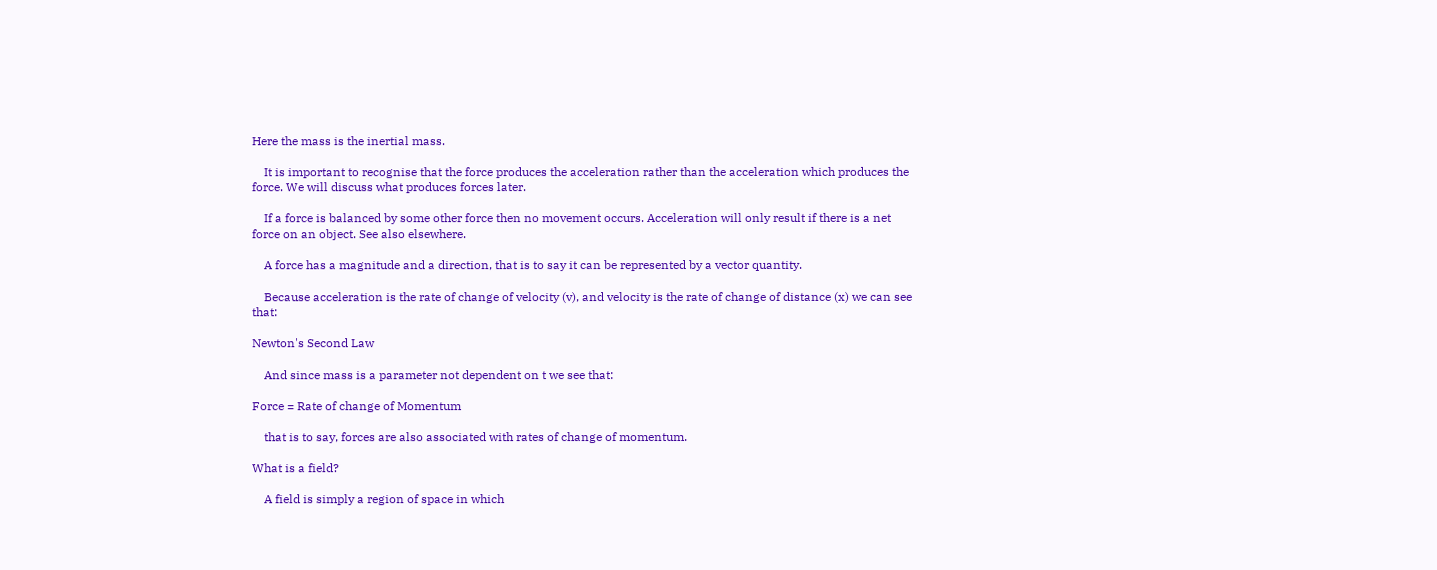Here the mass is the inertial mass.

    It is important to recognise that the force produces the acceleration rather than the acceleration which produces the force. We will discuss what produces forces later.

    If a force is balanced by some other force then no movement occurs. Acceleration will only result if there is a net force on an object. See also elsewhere.

    A force has a magnitude and a direction, that is to say it can be represented by a vector quantity.

    Because acceleration is the rate of change of velocity (v), and velocity is the rate of change of distance (x) we can see that:

Newton's Second Law

    And since mass is a parameter not dependent on t we see that:

Force = Rate of change of Momentum

    that is to say, forces are also associated with rates of change of momentum.

What is a field?

    A field is simply a region of space in which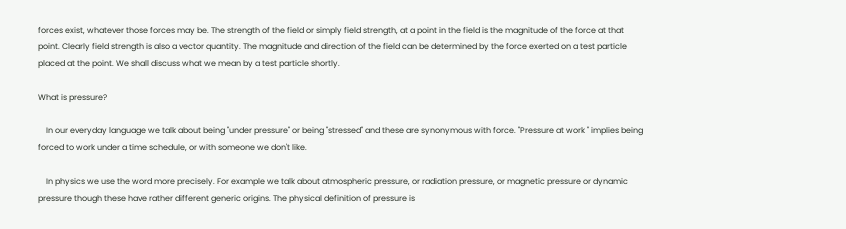forces exist, whatever those forces may be. The strength of the field or simply field strength, at a point in the field is the magnitude of the force at that point. Clearly field strength is also a vector quantity. The magnitude and direction of the field can be determined by the force exerted on a test particle placed at the point. We shall discuss what we mean by a test particle shortly.

What is pressure?

    In our everyday language we talk about being "under pressure" or being "stressed" and these are synonymous with force. "Pressure at work " implies being forced to work under a time schedule, or with someone we don't like.

    In physics we use the word more precisely. For example we talk about atmospheric pressure, or radiation pressure, or magnetic pressure or dynamic pressure though these have rather different generic origins. The physical definition of pressure is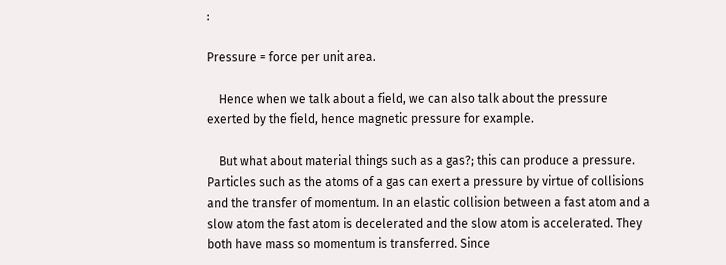:

Pressure = force per unit area.

    Hence when we talk about a field, we can also talk about the pressure exerted by the field, hence magnetic pressure for example.

    But what about material things such as a gas?; this can produce a pressure. Particles such as the atoms of a gas can exert a pressure by virtue of collisions and the transfer of momentum. In an elastic collision between a fast atom and a slow atom the fast atom is decelerated and the slow atom is accelerated. They both have mass so momentum is transferred. Since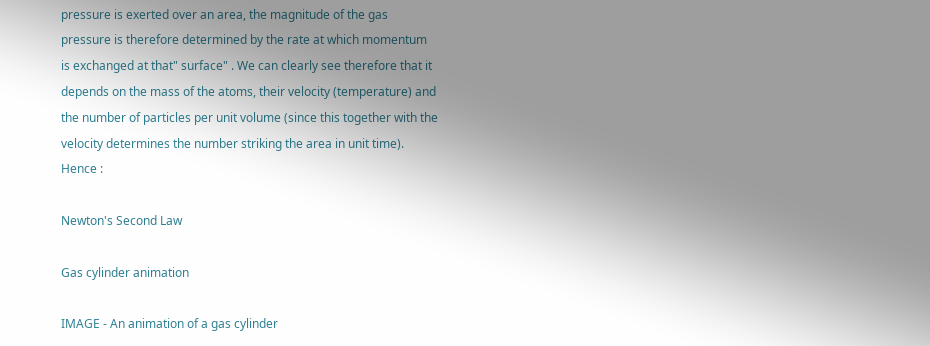pressure is exerted over an area, the magnitude of the gas pressure is therefore determined by the rate at which momentum is exchanged at that" surface" . We can clearly see therefore that it depends on the mass of the atoms, their velocity (temperature) and the number of particles per unit volume (since this together with the velocity determines the number striking the area in unit time). Hence :

Newton's Second Law

Gas cylinder animation

IMAGE - An animation of a gas cylinder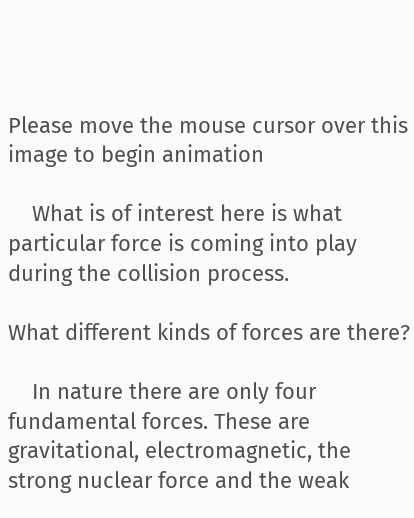Please move the mouse cursor over this image to begin animation

    What is of interest here is what particular force is coming into play during the collision process.

What different kinds of forces are there?

    In nature there are only four fundamental forces. These are gravitational, electromagnetic, the strong nuclear force and the weak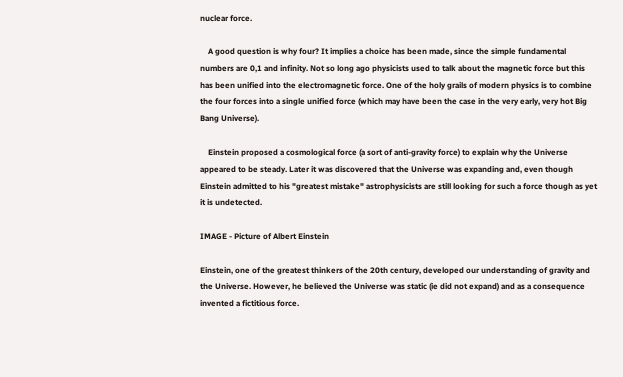nuclear force.

    A good question is why four? It implies a choice has been made, since the simple fundamental numbers are 0,1 and infinity. Not so long ago physicists used to talk about the magnetic force but this has been unified into the electromagnetic force. One of the holy grails of modern physics is to combine the four forces into a single unified force (which may have been the case in the very early, very hot Big Bang Universe).

    Einstein proposed a cosmological force (a sort of anti-gravity force) to explain why the Universe appeared to be steady. Later it was discovered that the Universe was expanding and, even though Einstein admitted to his "greatest mistake" astrophysicists are still looking for such a force though as yet it is undetected.

IMAGE - Picture of Albert Einstein

Einstein, one of the greatest thinkers of the 20th century, developed our understanding of gravity and the Universe. However, he believed the Universe was static (ie did not expand) and as a consequence invented a fictitious force.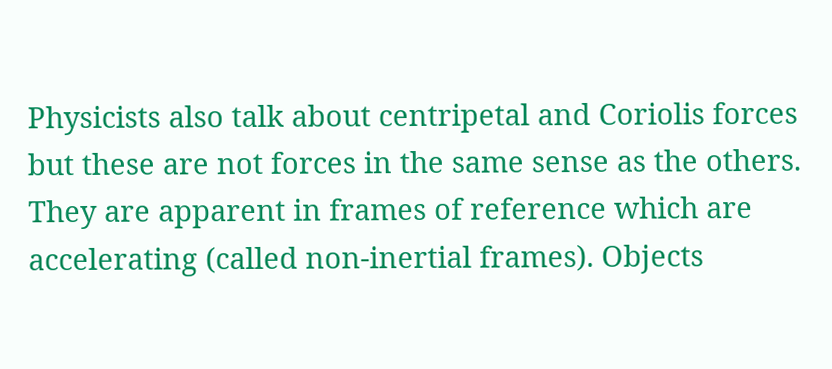Physicists also talk about centripetal and Coriolis forces but these are not forces in the same sense as the others. They are apparent in frames of reference which are accelerating (called non-inertial frames). Objects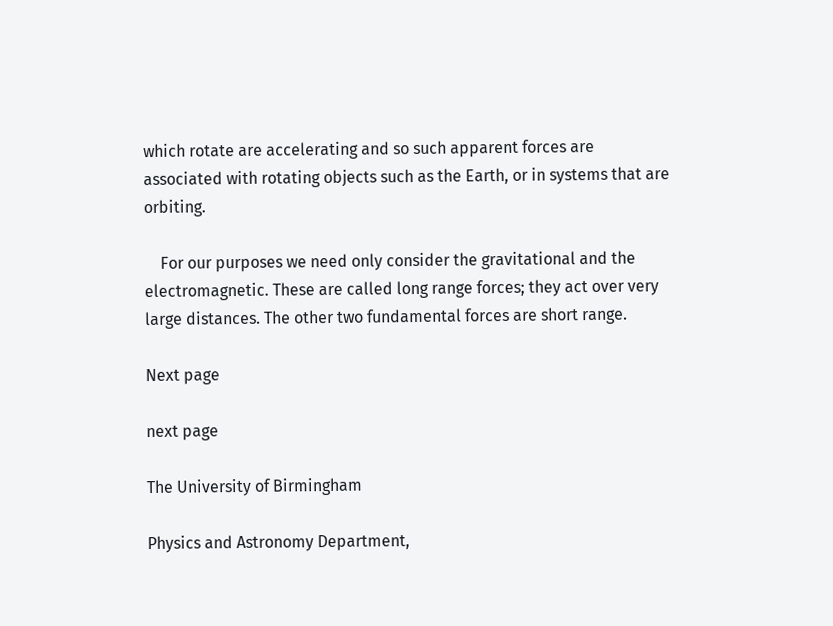which rotate are accelerating and so such apparent forces are associated with rotating objects such as the Earth, or in systems that are orbiting.

    For our purposes we need only consider the gravitational and the electromagnetic. These are called long range forces; they act over very large distances. The other two fundamental forces are short range.

Next page

next page

The University of Birmingham

Physics and Astronomy Department,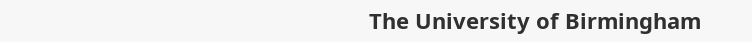The University of Birmingham